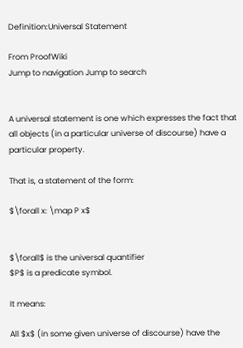Definition:Universal Statement

From ProofWiki
Jump to navigation Jump to search


A universal statement is one which expresses the fact that all objects (in a particular universe of discourse) have a particular property.

That is, a statement of the form:

$\forall x: \map P x$


$\forall$ is the universal quantifier
$P$ is a predicate symbol.

It means:

All $x$ (in some given universe of discourse) have the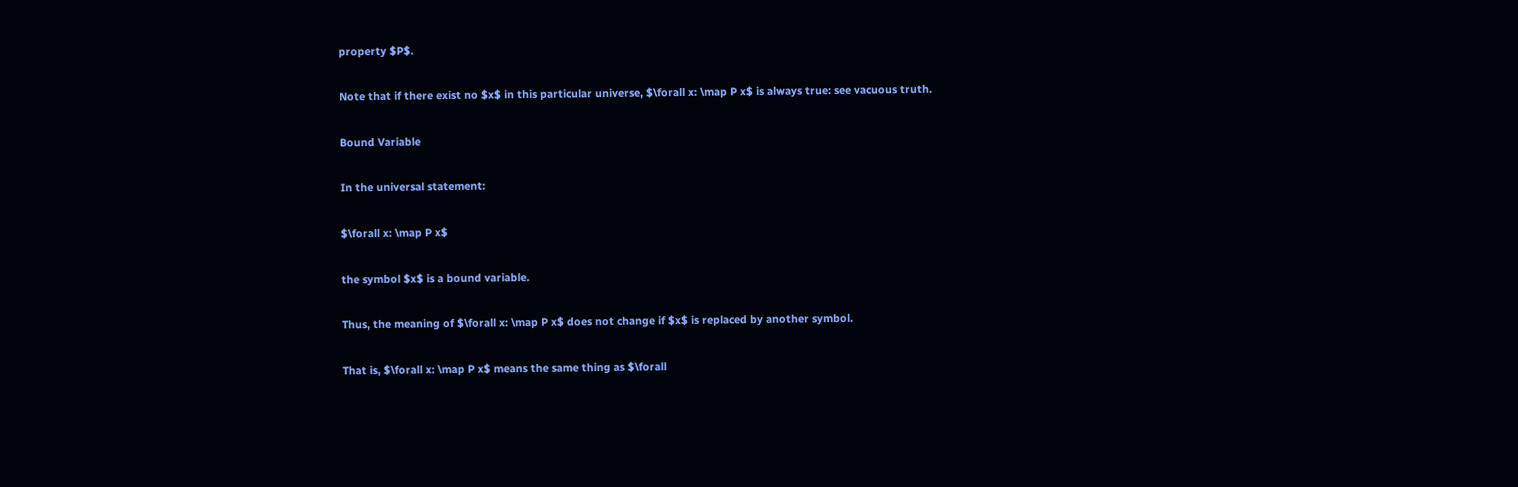property $P$.

Note that if there exist no $x$ in this particular universe, $\forall x: \map P x$ is always true: see vacuous truth.

Bound Variable

In the universal statement:

$\forall x: \map P x$

the symbol $x$ is a bound variable.

Thus, the meaning of $\forall x: \map P x$ does not change if $x$ is replaced by another symbol.

That is, $\forall x: \map P x$ means the same thing as $\forall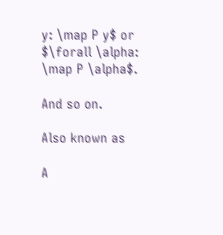y: \map P y$ or $\forall \alpha: \map P \alpha$.

And so on.

Also known as

A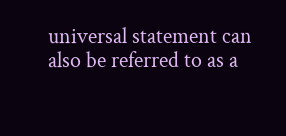universal statement can also be referred to as a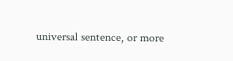universal sentence, or more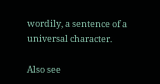wordily, a sentence of a universal character.

Also see